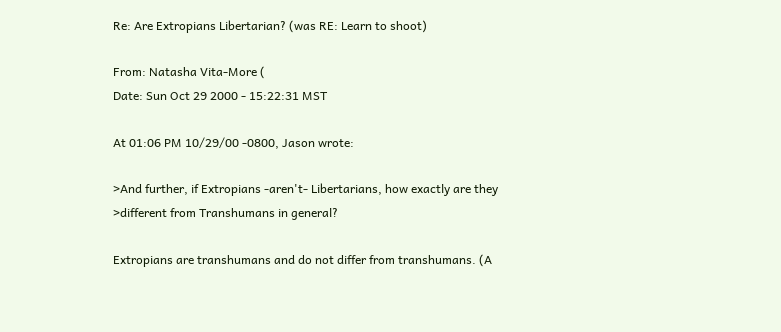Re: Are Extropians Libertarian? (was RE: Learn to shoot)

From: Natasha Vita-More (
Date: Sun Oct 29 2000 - 15:22:31 MST

At 01:06 PM 10/29/00 -0800, Jason wrote:

>And further, if Extropians -aren't- Libertarians, how exactly are they
>different from Transhumans in general?

Extropians are transhumans and do not differ from transhumans. (A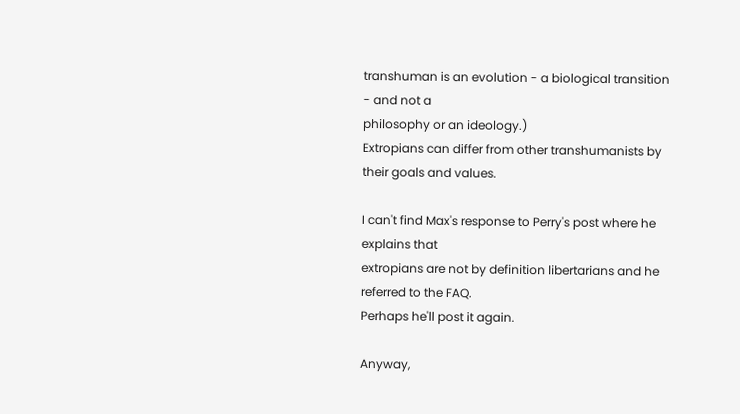transhuman is an evolution - a biological transition - and not a
philosophy or an ideology.)
Extropians can differ from other transhumanists by their goals and values.

I can't find Max's response to Perry's post where he explains that
extropians are not by definition libertarians and he referred to the FAQ.
Perhaps he'll post it again.

Anyway,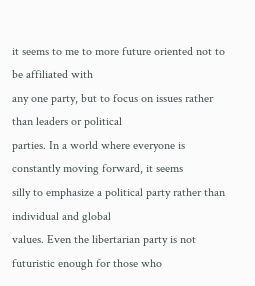it seems to me to more future oriented not to be affiliated with
any one party, but to focus on issues rather than leaders or political
parties. In a world where everyone is constantly moving forward, it seems
silly to emphasize a political party rather than individual and global
values. Even the libertarian party is not futuristic enough for those who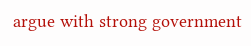argue with strong government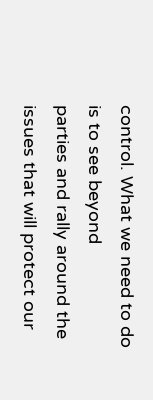control. What we need to do is to see beyond
parties and rally around the issues that will protect our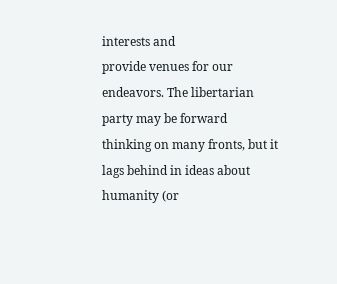interests and
provide venues for our endeavors. The libertarian party may be forward
thinking on many fronts, but it lags behind in ideas about humanity (or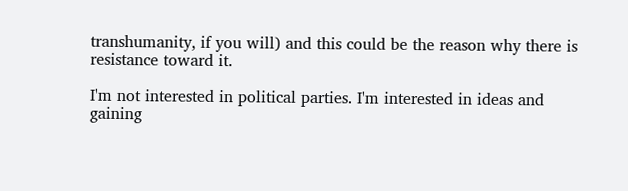transhumanity, if you will) and this could be the reason why there is
resistance toward it.

I'm not interested in political parties. I'm interested in ideas and
gaining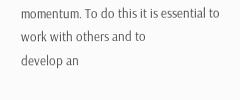momentum. To do this it is essential to work with others and to
develop an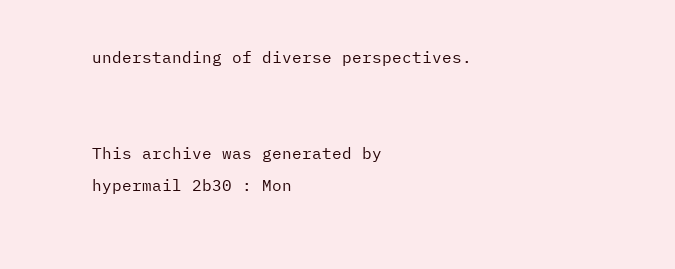understanding of diverse perspectives.


This archive was generated by hypermail 2b30 : Mon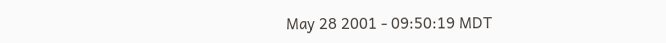May 28 2001 - 09:50:19 MDT